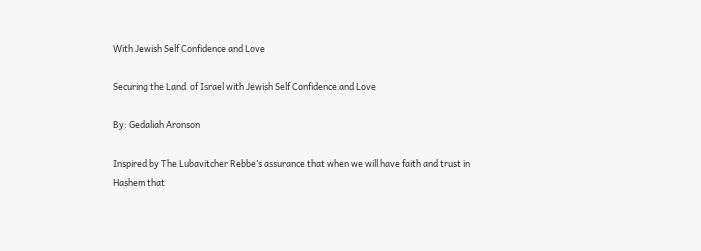With Jewish Self Confidence and Love

Securing the Land  of Israel with Jewish Self Confidence and Love

By: Gedaliah Aronson

Inspired by The Lubavitcher Rebbe’s assurance that when we will have faith and trust in Hashem that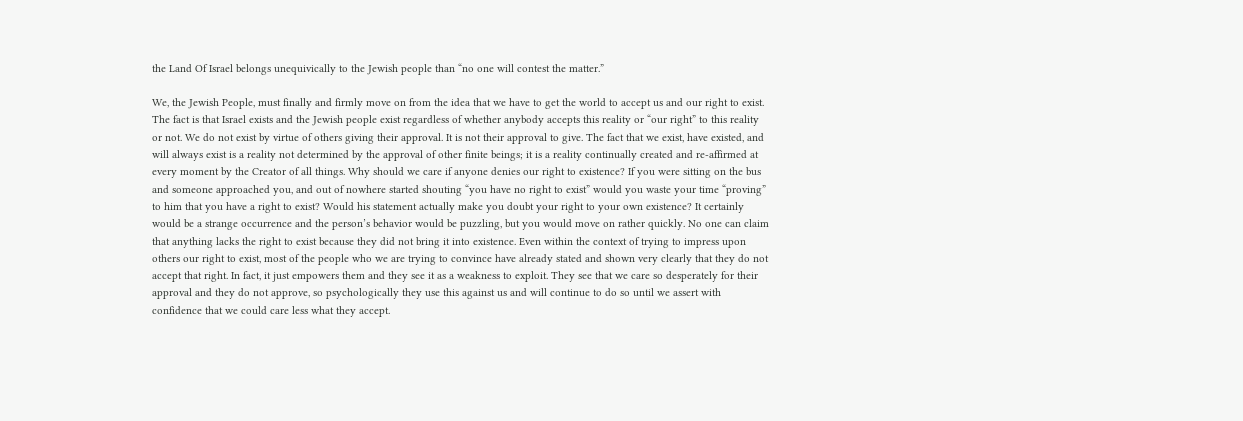the Land Of Israel belongs unequivically to the Jewish people than “no one will contest the matter.”

We, the Jewish People, must finally and firmly move on from the idea that we have to get the world to accept us and our right to exist. The fact is that Israel exists and the Jewish people exist regardless of whether anybody accepts this reality or “our right” to this reality or not. We do not exist by virtue of others giving their approval. It is not their approval to give. The fact that we exist, have existed, and will always exist is a reality not determined by the approval of other finite beings; it is a reality continually created and re-affirmed at every moment by the Creator of all things. Why should we care if anyone denies our right to existence? If you were sitting on the bus and someone approached you, and out of nowhere started shouting “you have no right to exist” would you waste your time “proving” to him that you have a right to exist? Would his statement actually make you doubt your right to your own existence? It certainly would be a strange occurrence and the person’s behavior would be puzzling, but you would move on rather quickly. No one can claim that anything lacks the right to exist because they did not bring it into existence. Even within the context of trying to impress upon others our right to exist, most of the people who we are trying to convince have already stated and shown very clearly that they do not accept that right. In fact, it just empowers them and they see it as a weakness to exploit. They see that we care so desperately for their approval and they do not approve, so psychologically they use this against us and will continue to do so until we assert with confidence that we could care less what they accept.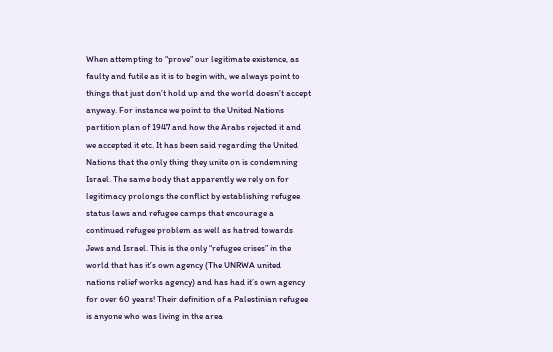When attempting to “prove” our legitimate existence, as faulty and futile as it is to begin with, we always point to things that just don’t hold up and the world doesn’t accept anyway. For instance we point to the United Nations partition plan of 1947 and how the Arabs rejected it and we accepted it etc. It has been said regarding the United Nations that the only thing they unite on is condemning Israel. The same body that apparently we rely on for legitimacy prolongs the conflict by establishing refugee status laws and refugee camps that encourage a continued refugee problem as well as hatred towards Jews and Israel. This is the only “refugee crises” in the world that has it’s own agency (The UNRWA united nations relief works agency) and has had it’s own agency for over 60 years! Their definition of a Palestinian refugee is anyone who was living in the area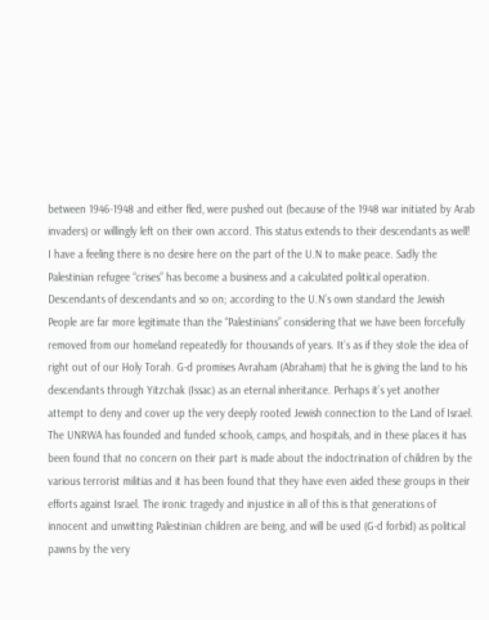between 1946-1948 and either fled, were pushed out (because of the 1948 war initiated by Arab invaders) or willingly left on their own accord. This status extends to their descendants as well! I have a feeling there is no desire here on the part of the U.N to make peace. Sadly the Palestinian refugee “crises” has become a business and a calculated political operation. Descendants of descendants and so on; according to the U.N’s own standard the Jewish People are far more legitimate than the “Palestinians” considering that we have been forcefully removed from our homeland repeatedly for thousands of years. It’s as if they stole the idea of right out of our Holy Torah. G-d promises Avraham (Abraham) that he is giving the land to his descendants through Yitzchak (Issac) as an eternal inheritance. Perhaps it’s yet another attempt to deny and cover up the very deeply rooted Jewish connection to the Land of Israel. The UNRWA has founded and funded schools, camps, and hospitals, and in these places it has been found that no concern on their part is made about the indoctrination of children by the various terrorist militias and it has been found that they have even aided these groups in their efforts against Israel. The ironic tragedy and injustice in all of this is that generations of innocent and unwitting Palestinian children are being, and will be used (G-d forbid) as political pawns by the very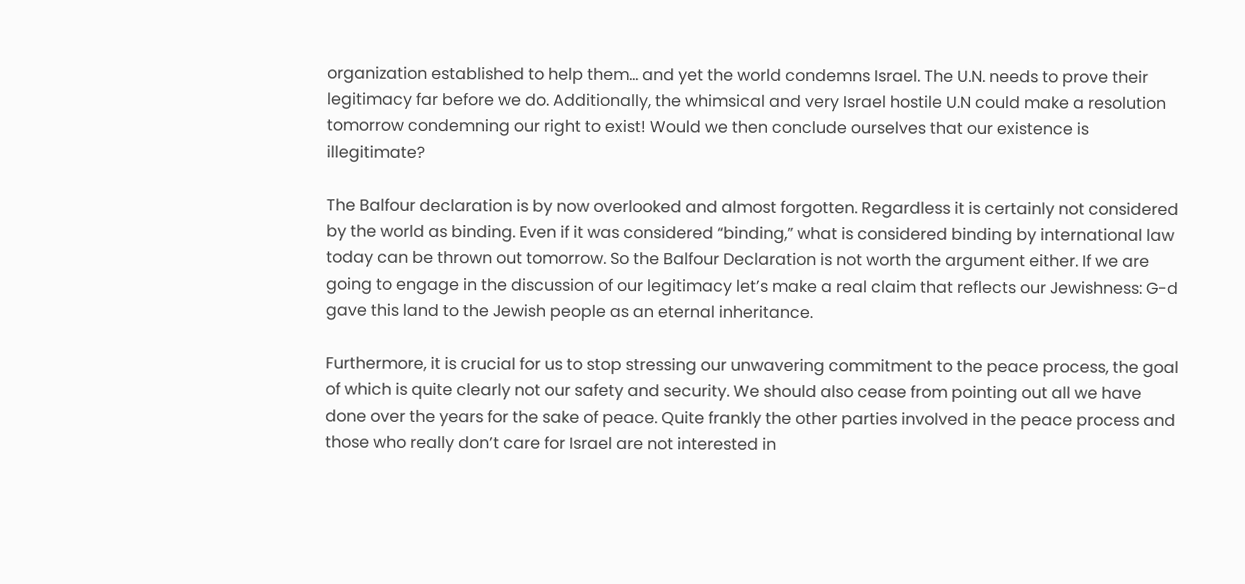organization established to help them… and yet the world condemns Israel. The U.N. needs to prove their legitimacy far before we do. Additionally, the whimsical and very Israel hostile U.N could make a resolution tomorrow condemning our right to exist! Would we then conclude ourselves that our existence is illegitimate?

The Balfour declaration is by now overlooked and almost forgotten. Regardless it is certainly not considered by the world as binding. Even if it was considered “binding,” what is considered binding by international law today can be thrown out tomorrow. So the Balfour Declaration is not worth the argument either. If we are going to engage in the discussion of our legitimacy let’s make a real claim that reflects our Jewishness: G-d gave this land to the Jewish people as an eternal inheritance.

Furthermore, it is crucial for us to stop stressing our unwavering commitment to the peace process, the goal of which is quite clearly not our safety and security. We should also cease from pointing out all we have done over the years for the sake of peace. Quite frankly the other parties involved in the peace process and those who really don’t care for Israel are not interested in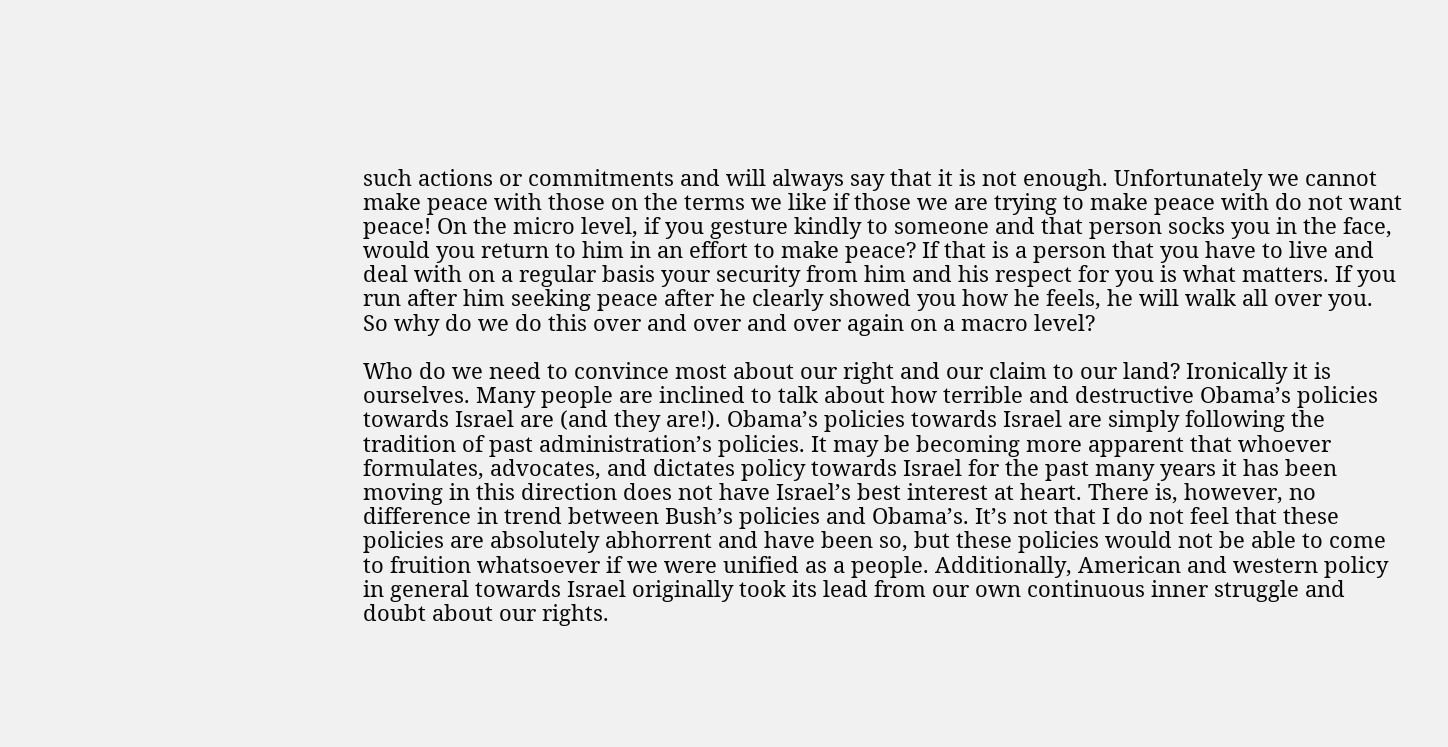such actions or commitments and will always say that it is not enough. Unfortunately we cannot make peace with those on the terms we like if those we are trying to make peace with do not want peace! On the micro level, if you gesture kindly to someone and that person socks you in the face, would you return to him in an effort to make peace? If that is a person that you have to live and deal with on a regular basis your security from him and his respect for you is what matters. If you run after him seeking peace after he clearly showed you how he feels, he will walk all over you. So why do we do this over and over and over again on a macro level?

Who do we need to convince most about our right and our claim to our land? Ironically it is ourselves. Many people are inclined to talk about how terrible and destructive Obama’s policies towards Israel are (and they are!). Obama’s policies towards Israel are simply following the tradition of past administration’s policies. It may be becoming more apparent that whoever formulates, advocates, and dictates policy towards Israel for the past many years it has been moving in this direction does not have Israel’s best interest at heart. There is, however, no difference in trend between Bush’s policies and Obama’s. It’s not that I do not feel that these policies are absolutely abhorrent and have been so, but these policies would not be able to come to fruition whatsoever if we were unified as a people. Additionally, American and western policy in general towards Israel originally took its lead from our own continuous inner struggle and doubt about our rights.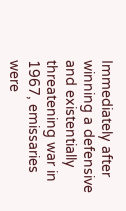Immediately after winning a defensive and existentially threatening war in 1967, emissaries were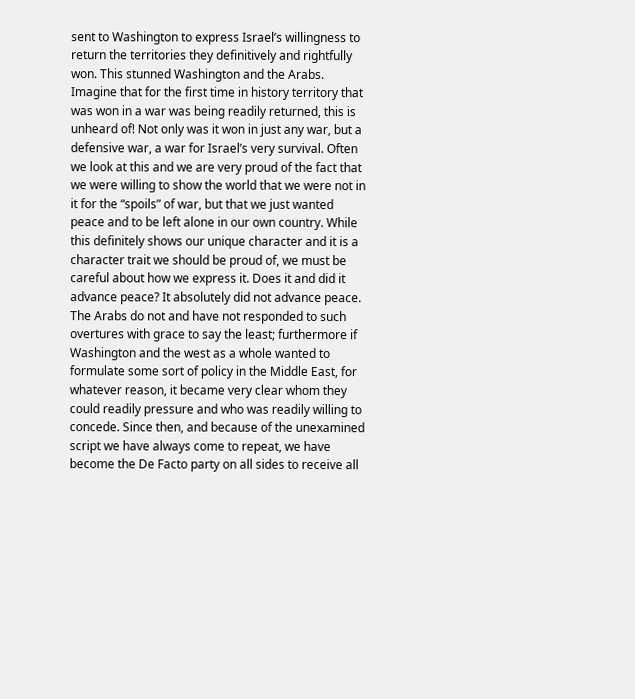sent to Washington to express Israel’s willingness to return the territories they definitively and rightfully won. This stunned Washington and the Arabs. Imagine that for the first time in history territory that was won in a war was being readily returned, this is unheard of! Not only was it won in just any war, but a defensive war, a war for Israel’s very survival. Often we look at this and we are very proud of the fact that we were willing to show the world that we were not in it for the “spoils” of war, but that we just wanted peace and to be left alone in our own country. While this definitely shows our unique character and it is a character trait we should be proud of, we must be careful about how we express it. Does it and did it advance peace? It absolutely did not advance peace. The Arabs do not and have not responded to such overtures with grace to say the least; furthermore if Washington and the west as a whole wanted to formulate some sort of policy in the Middle East, for whatever reason, it became very clear whom they could readily pressure and who was readily willing to concede. Since then, and because of the unexamined script we have always come to repeat, we have become the De Facto party on all sides to receive all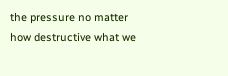the pressure no matter how destructive what we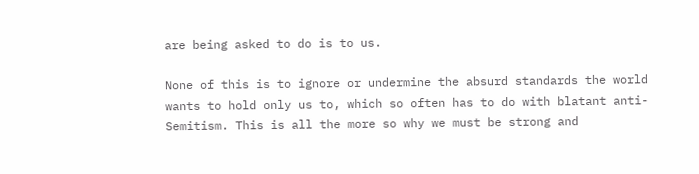are being asked to do is to us.

None of this is to ignore or undermine the absurd standards the world wants to hold only us to, which so often has to do with blatant anti-Semitism. This is all the more so why we must be strong and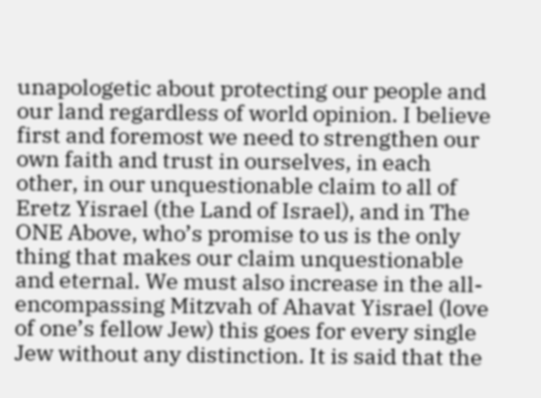unapologetic about protecting our people and our land regardless of world opinion. I believe first and foremost we need to strengthen our own faith and trust in ourselves, in each other, in our unquestionable claim to all of Eretz Yisrael (the Land of Israel), and in The ONE Above, who’s promise to us is the only thing that makes our claim unquestionable and eternal. We must also increase in the all-encompassing Mitzvah of Ahavat Yisrael (love of one’s fellow Jew) this goes for every single Jew without any distinction. It is said that the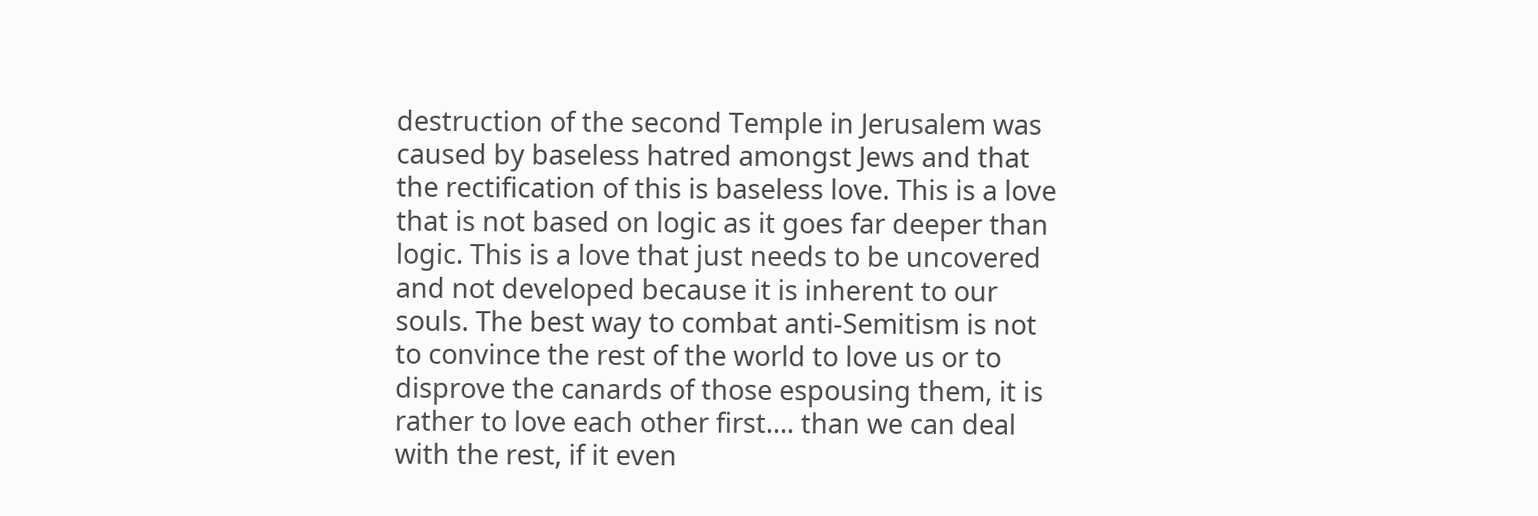destruction of the second Temple in Jerusalem was caused by baseless hatred amongst Jews and that the rectification of this is baseless love. This is a love that is not based on logic as it goes far deeper than logic. This is a love that just needs to be uncovered and not developed because it is inherent to our souls. The best way to combat anti-Semitism is not to convince the rest of the world to love us or to disprove the canards of those espousing them, it is rather to love each other first…. than we can deal with the rest, if it even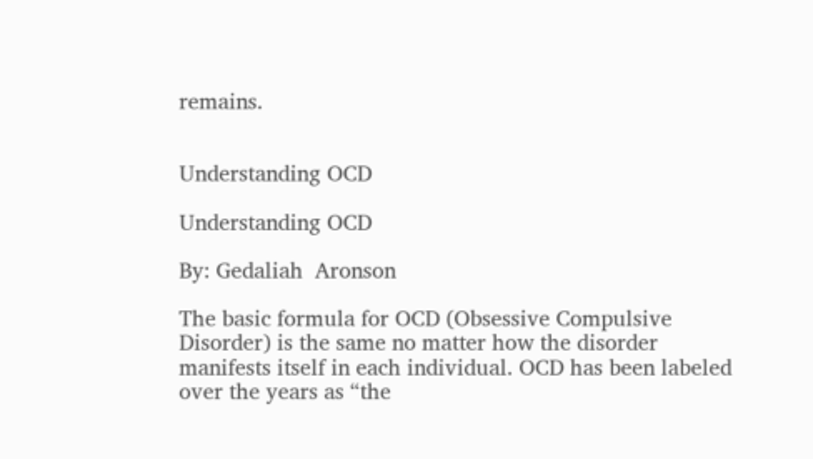remains.


Understanding OCD

Understanding OCD

By: Gedaliah  Aronson

The basic formula for OCD (Obsessive Compulsive Disorder) is the same no matter how the disorder manifests itself in each individual. OCD has been labeled over the years as “the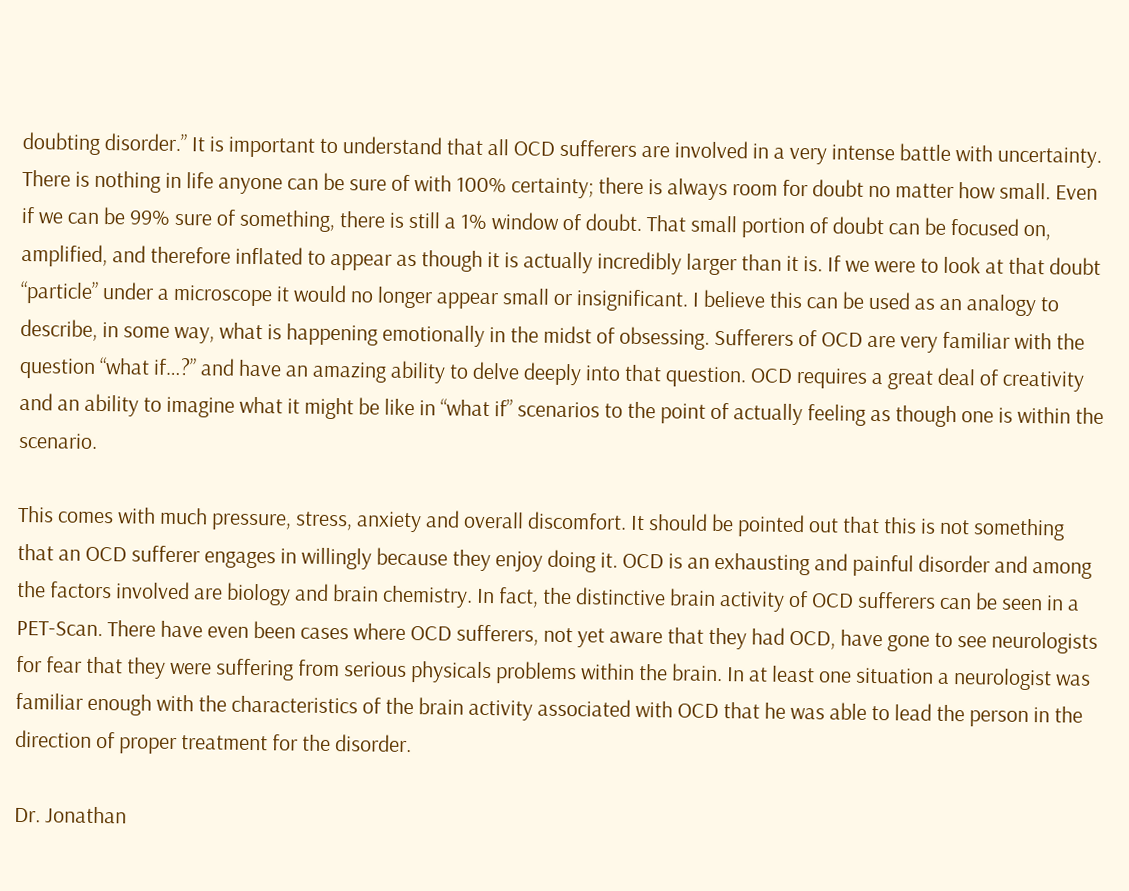doubting disorder.” It is important to understand that all OCD sufferers are involved in a very intense battle with uncertainty. There is nothing in life anyone can be sure of with 100% certainty; there is always room for doubt no matter how small. Even if we can be 99% sure of something, there is still a 1% window of doubt. That small portion of doubt can be focused on, amplified, and therefore inflated to appear as though it is actually incredibly larger than it is. If we were to look at that doubt “particle” under a microscope it would no longer appear small or insignificant. I believe this can be used as an analogy to describe, in some way, what is happening emotionally in the midst of obsessing. Sufferers of OCD are very familiar with the question “what if…?” and have an amazing ability to delve deeply into that question. OCD requires a great deal of creativity and an ability to imagine what it might be like in “what if” scenarios to the point of actually feeling as though one is within the scenario.

This comes with much pressure, stress, anxiety and overall discomfort. It should be pointed out that this is not something that an OCD sufferer engages in willingly because they enjoy doing it. OCD is an exhausting and painful disorder and among the factors involved are biology and brain chemistry. In fact, the distinctive brain activity of OCD sufferers can be seen in a PET-Scan. There have even been cases where OCD sufferers, not yet aware that they had OCD, have gone to see neurologists for fear that they were suffering from serious physicals problems within the brain. In at least one situation a neurologist was familiar enough with the characteristics of the brain activity associated with OCD that he was able to lead the person in the direction of proper treatment for the disorder.

Dr. Jonathan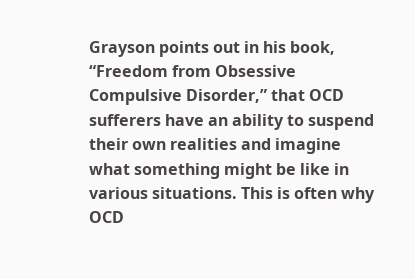Grayson points out in his book, “Freedom from Obsessive Compulsive Disorder,” that OCD sufferers have an ability to suspend their own realities and imagine what something might be like in various situations. This is often why OCD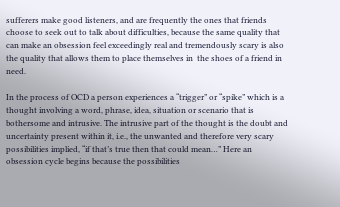sufferers make good listeners, and are frequently the ones that friends choose to seek out to talk about difficulties, because the same quality that can make an obsession feel exceedingly real and tremendously scary is also the quality that allows them to place themselves in  the shoes of a friend in need.

In the process of OCD a person experiences a “trigger” or “spike” which is a thought involving a word, phrase, idea, situation or scenario that is bothersome and intrusive. The intrusive part of the thought is the doubt and uncertainty present within it, i.e., the unwanted and therefore very scary possibilities implied, “if that’s true then that could mean…” Here an obsession cycle begins because the possibilities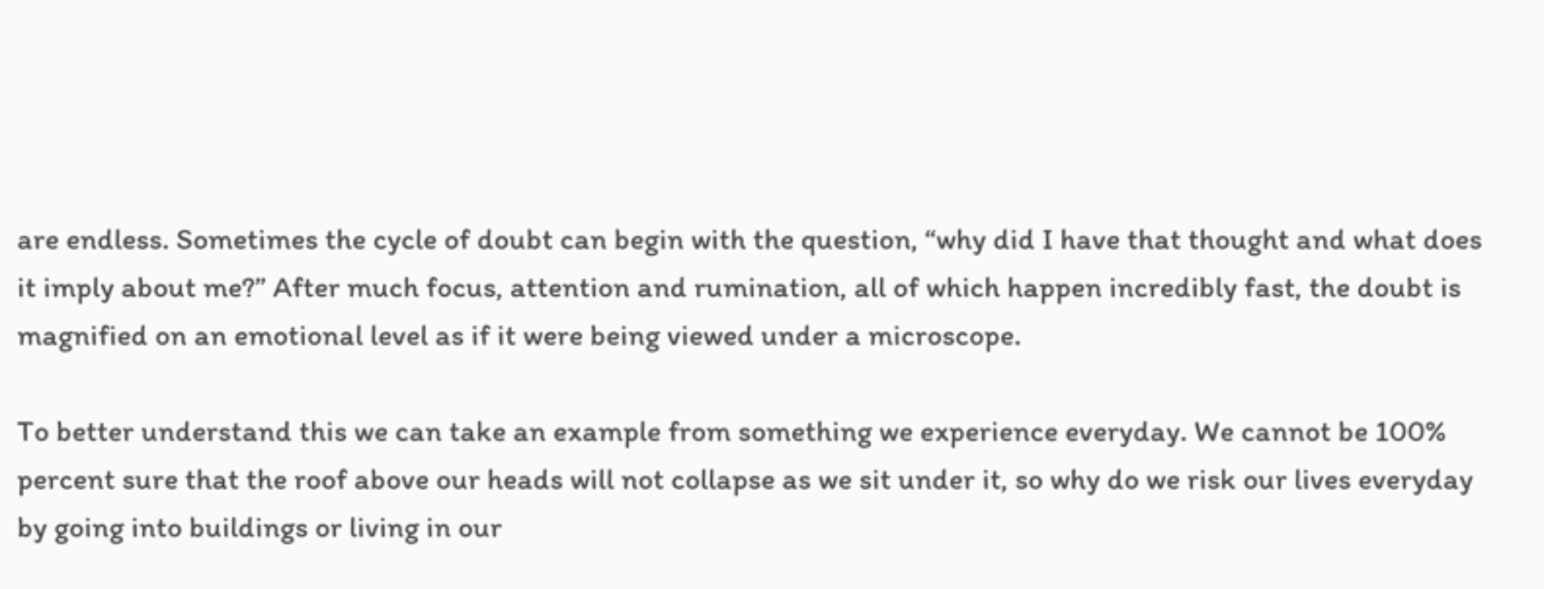are endless. Sometimes the cycle of doubt can begin with the question, “why did I have that thought and what does it imply about me?” After much focus, attention and rumination, all of which happen incredibly fast, the doubt is magnified on an emotional level as if it were being viewed under a microscope.

To better understand this we can take an example from something we experience everyday. We cannot be 100% percent sure that the roof above our heads will not collapse as we sit under it, so why do we risk our lives everyday by going into buildings or living in our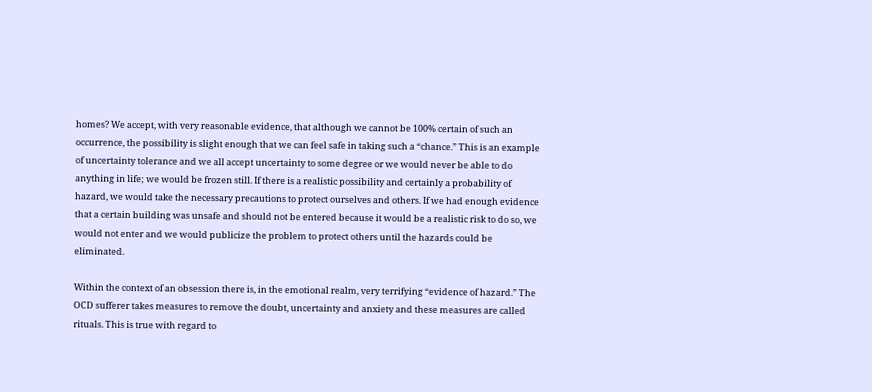homes? We accept, with very reasonable evidence, that although we cannot be 100% certain of such an occurrence, the possibility is slight enough that we can feel safe in taking such a “chance.” This is an example of uncertainty tolerance and we all accept uncertainty to some degree or we would never be able to do anything in life; we would be frozen still. If there is a realistic possibility and certainly a probability of hazard, we would take the necessary precautions to protect ourselves and others. If we had enough evidence that a certain building was unsafe and should not be entered because it would be a realistic risk to do so, we would not enter and we would publicize the problem to protect others until the hazards could be eliminated.

Within the context of an obsession there is, in the emotional realm, very terrifying “evidence of hazard.” The OCD sufferer takes measures to remove the doubt, uncertainty and anxiety and these measures are called rituals. This is true with regard to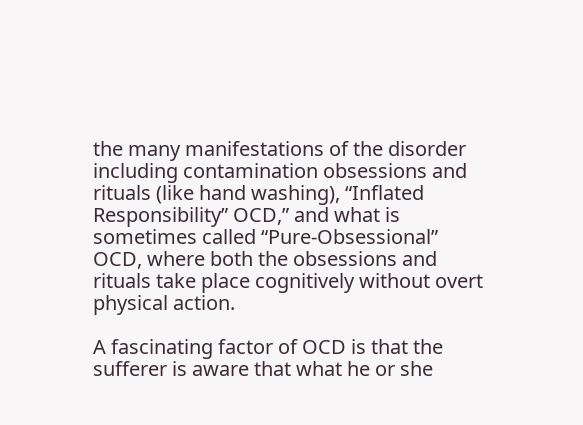the many manifestations of the disorder including contamination obsessions and rituals (like hand washing), “Inflated Responsibility” OCD,” and what is sometimes called “Pure-Obsessional” OCD, where both the obsessions and rituals take place cognitively without overt physical action.

A fascinating factor of OCD is that the sufferer is aware that what he or she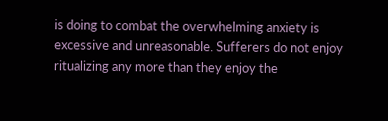is doing to combat the overwhelming anxiety is excessive and unreasonable. Sufferers do not enjoy ritualizing any more than they enjoy the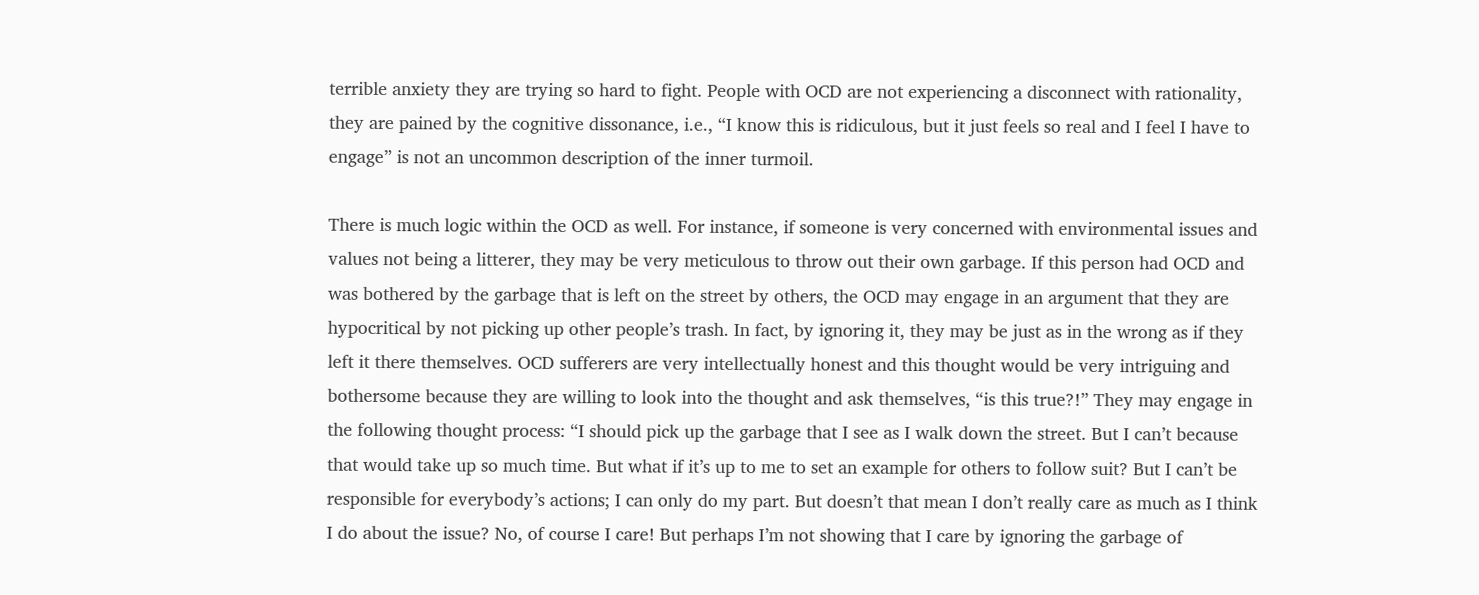terrible anxiety they are trying so hard to fight. People with OCD are not experiencing a disconnect with rationality, they are pained by the cognitive dissonance, i.e., “I know this is ridiculous, but it just feels so real and I feel I have to engage” is not an uncommon description of the inner turmoil.

There is much logic within the OCD as well. For instance, if someone is very concerned with environmental issues and values not being a litterer, they may be very meticulous to throw out their own garbage. If this person had OCD and was bothered by the garbage that is left on the street by others, the OCD may engage in an argument that they are hypocritical by not picking up other people’s trash. In fact, by ignoring it, they may be just as in the wrong as if they left it there themselves. OCD sufferers are very intellectually honest and this thought would be very intriguing and bothersome because they are willing to look into the thought and ask themselves, “is this true?!” They may engage in the following thought process: “I should pick up the garbage that I see as I walk down the street. But I can’t because that would take up so much time. But what if it’s up to me to set an example for others to follow suit? But I can’t be responsible for everybody’s actions; I can only do my part. But doesn’t that mean I don’t really care as much as I think I do about the issue? No, of course I care! But perhaps I’m not showing that I care by ignoring the garbage of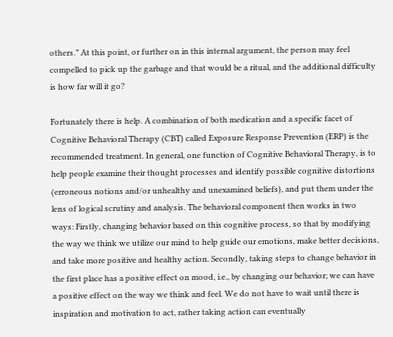others.” At this point, or further on in this internal argument, the person may feel compelled to pick up the garbage and that would be a ritual, and the additional difficulty is how far will it go?

Fortunately there is help. A combination of both medication and a specific facet of Cognitive Behavioral Therapy (CBT) called Exposure Response Prevention (ERP) is the recommended treatment. In general, one function of Cognitive Behavioral Therapy, is to help people examine their thought processes and identify possible cognitive distortions (erroneous notions and/or unhealthy and unexamined beliefs), and put them under the lens of logical scrutiny and analysis. The behavioral component then works in two ways: Firstly, changing behavior based on this cognitive process, so that by modifying the way we think we utilize our mind to help guide our emotions, make better decisions, and take more positive and healthy action. Secondly, taking steps to change behavior in the first place has a positive effect on mood, i.e., by changing our behavior; we can have a positive effect on the way we think and feel. We do not have to wait until there is inspiration and motivation to act, rather taking action can eventually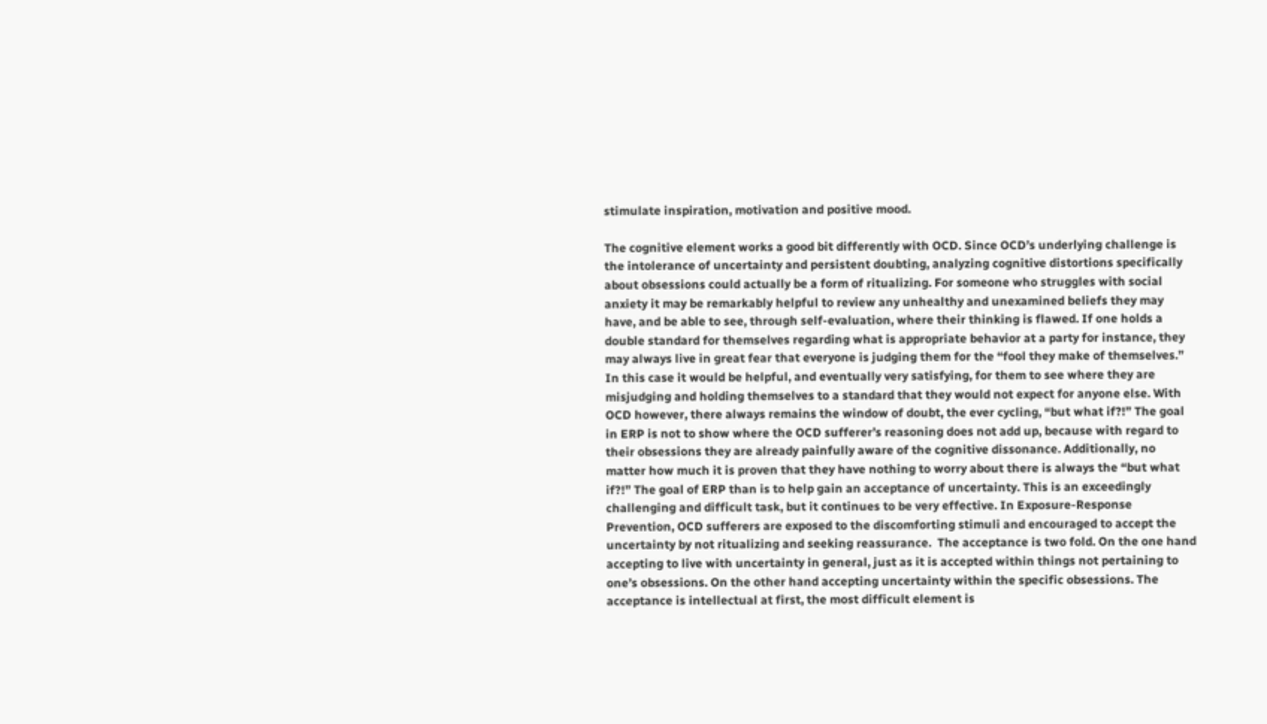stimulate inspiration, motivation and positive mood.

The cognitive element works a good bit differently with OCD. Since OCD’s underlying challenge is the intolerance of uncertainty and persistent doubting, analyzing cognitive distortions specifically about obsessions could actually be a form of ritualizing. For someone who struggles with social anxiety it may be remarkably helpful to review any unhealthy and unexamined beliefs they may have, and be able to see, through self-evaluation, where their thinking is flawed. If one holds a double standard for themselves regarding what is appropriate behavior at a party for instance, they may always live in great fear that everyone is judging them for the “fool they make of themselves.” In this case it would be helpful, and eventually very satisfying, for them to see where they are misjudging and holding themselves to a standard that they would not expect for anyone else. With OCD however, there always remains the window of doubt, the ever cycling, “but what if?!” The goal in ERP is not to show where the OCD sufferer’s reasoning does not add up, because with regard to their obsessions they are already painfully aware of the cognitive dissonance. Additionally, no matter how much it is proven that they have nothing to worry about there is always the “but what if?!” The goal of ERP than is to help gain an acceptance of uncertainty. This is an exceedingly challenging and difficult task, but it continues to be very effective. In Exposure-Response Prevention, OCD sufferers are exposed to the discomforting stimuli and encouraged to accept the uncertainty by not ritualizing and seeking reassurance.  The acceptance is two fold. On the one hand accepting to live with uncertainty in general, just as it is accepted within things not pertaining to one’s obsessions. On the other hand accepting uncertainty within the specific obsessions. The acceptance is intellectual at first, the most difficult element is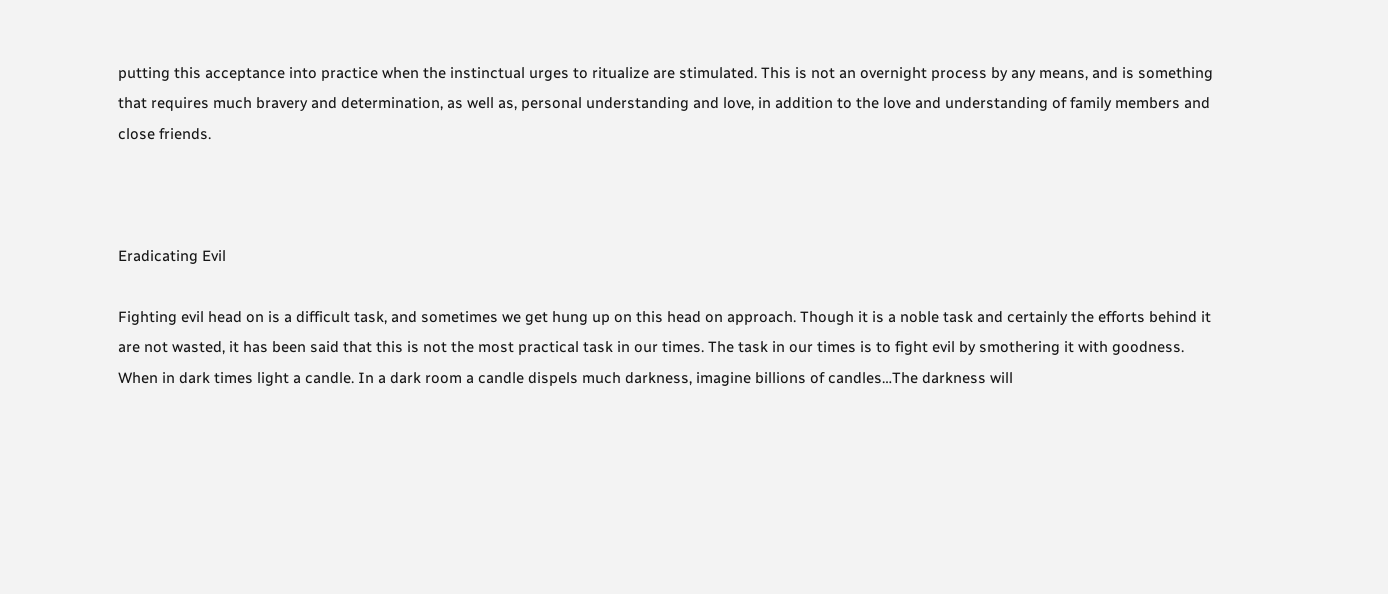putting this acceptance into practice when the instinctual urges to ritualize are stimulated. This is not an overnight process by any means, and is something that requires much bravery and determination, as well as, personal understanding and love, in addition to the love and understanding of family members and close friends.



Eradicating Evil

Fighting evil head on is a difficult task, and sometimes we get hung up on this head on approach. Though it is a noble task and certainly the efforts behind it are not wasted, it has been said that this is not the most practical task in our times. The task in our times is to fight evil by smothering it with goodness. When in dark times light a candle. In a dark room a candle dispels much darkness, imagine billions of candles…The darkness will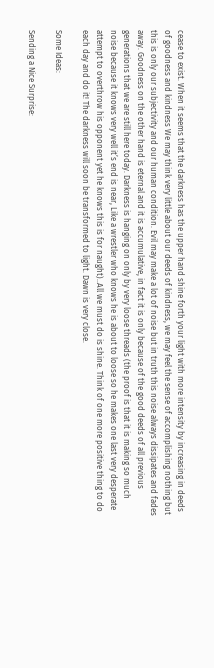cease to exist. When it seems that the darkness has the upper hand shine forth your light with more intensity by increasing in deeds of goodness and kindness We may think very little about our deeds of kindness, we may feel the sense of accomplishing nothing but this is only our subjectivity and our human condition. Evil may make a lot of noise but in truth this noise always dissipates and fades away. Goodness on the other hand is eternal and it is accumulative, in fact it is only because of the good deeds of all previous generations that we are still here today. Darkness is hanging on only by very loose threads (the proof is that it is making so much noise because it knows very well it’s end is near, Like a wrestler who knows he is about to loose so he makes one last very desperate attempt to overthrow his opponent yet he knows this is for naught)..All we must do is shine. Think of one more positive thing to do each day and do it! The darkness will soon be transformed to light. Dawn is very close.

Some Ideas:

Sending a Nice Surprise: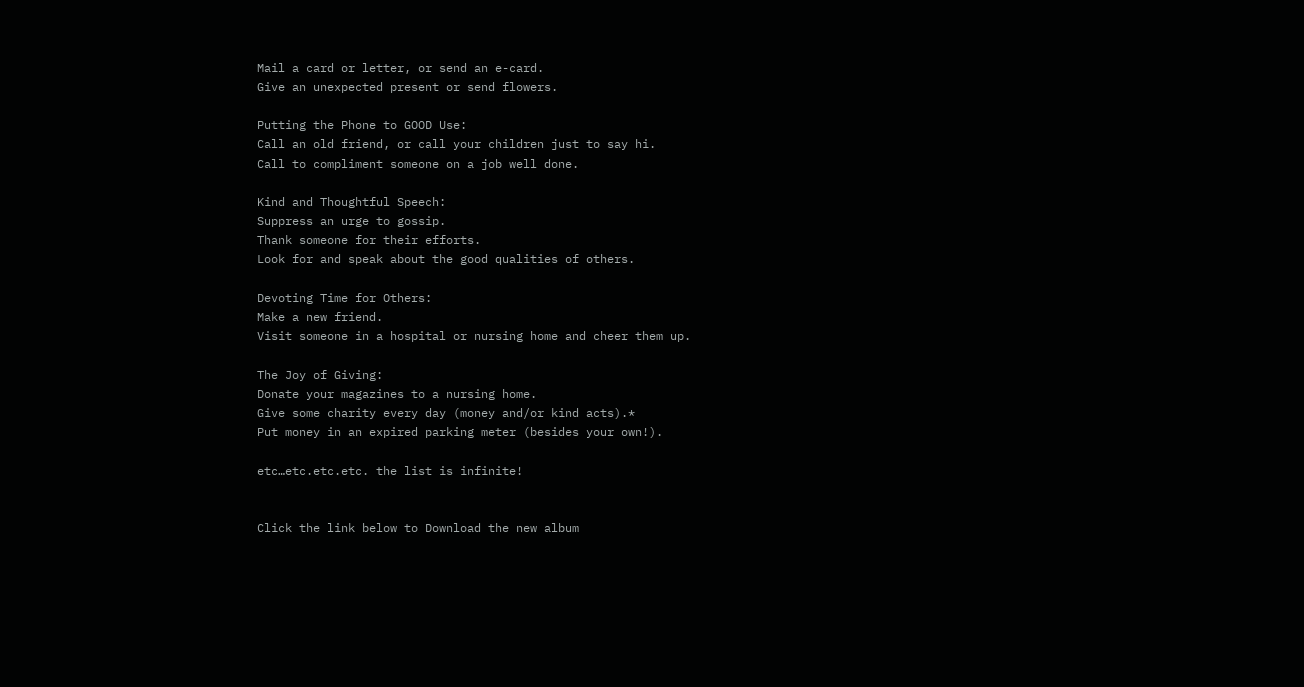Mail a card or letter, or send an e-card.
Give an unexpected present or send flowers.

Putting the Phone to GOOD Use:
Call an old friend, or call your children just to say hi.
Call to compliment someone on a job well done.

Kind and Thoughtful Speech:
Suppress an urge to gossip.
Thank someone for their efforts.
Look for and speak about the good qualities of others.

Devoting Time for Others:
Make a new friend.
Visit someone in a hospital or nursing home and cheer them up.

The Joy of Giving:
Donate your magazines to a nursing home.
Give some charity every day (money and/or kind acts).*
Put money in an expired parking meter (besides your own!).

etc…etc.etc.etc. the list is infinite!


Click the link below to Download the new album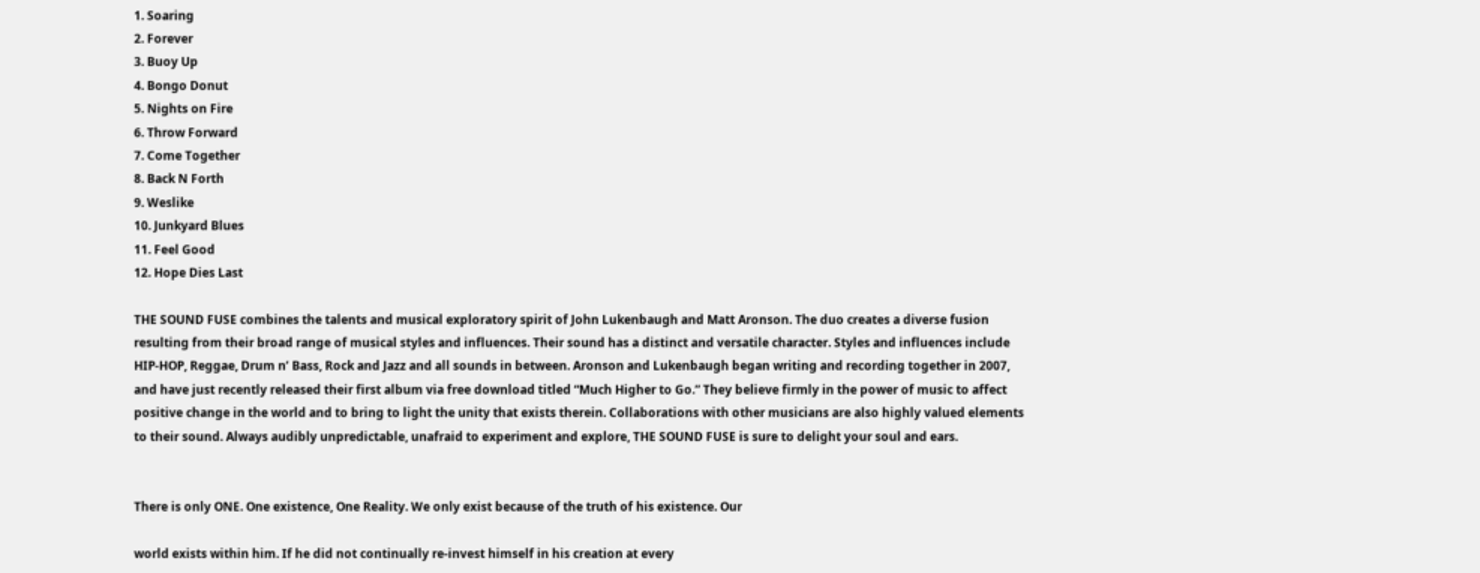1. Soaring
2. Forever
3. Buoy Up
4. Bongo Donut
5. Nights on Fire
6. Throw Forward
7. Come Together
8. Back N Forth
9. Weslike
10. Junkyard Blues
11. Feel Good
12. Hope Dies Last

THE SOUND FUSE combines the talents and musical exploratory spirit of John Lukenbaugh and Matt Aronson. The duo creates a diverse fusion resulting from their broad range of musical styles and influences. Their sound has a distinct and versatile character. Styles and influences include HIP-HOP, Reggae, Drum n’ Bass, Rock and Jazz and all sounds in between. Aronson and Lukenbaugh began writing and recording together in 2007, and have just recently released their first album via free download titled “Much Higher to Go.” They believe firmly in the power of music to affect positive change in the world and to bring to light the unity that exists therein. Collaborations with other musicians are also highly valued elements to their sound. Always audibly unpredictable, unafraid to experiment and explore, THE SOUND FUSE is sure to delight your soul and ears.


There is only ONE. One existence, One Reality. We only exist because of the truth of his existence. Our

world exists within him. If he did not continually re-invest himself in his creation at every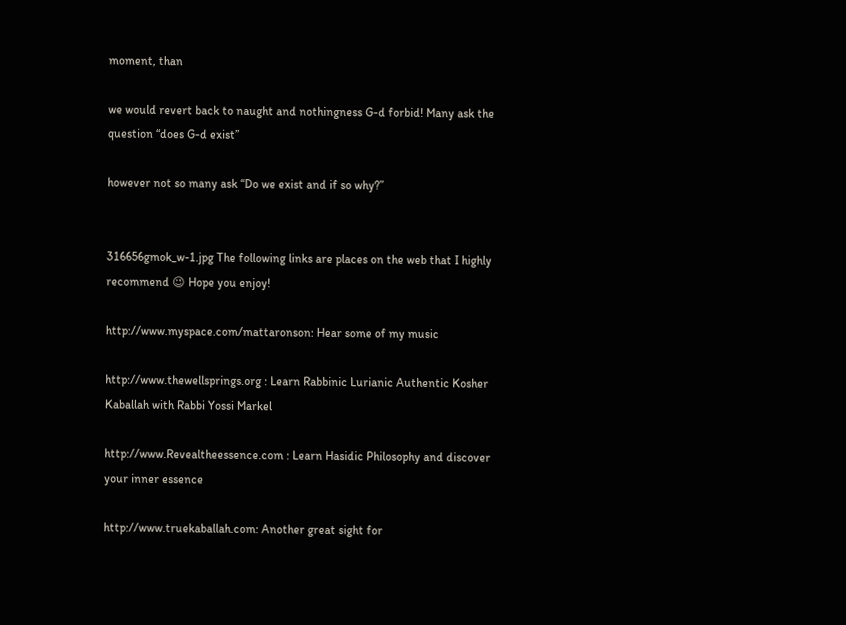moment, than

we would revert back to naught and nothingness G-d forbid! Many ask the question “does G-d exist”

however not so many ask “Do we exist and if so why?”


316656gmok_w-1.jpg The following links are places on the web that I highly recommend 😉 Hope you enjoy!

http://www.myspace.com/mattaronson: Hear some of my music

http://www.thewellsprings.org : Learn Rabbinic Lurianic Authentic Kosher Kaballah with Rabbi Yossi Markel

http://www.Revealtheessence.com : Learn Hasidic Philosophy and discover your inner essence

http://www.truekaballah.com: Another great sight for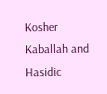Kosher Kaballah and Hasidic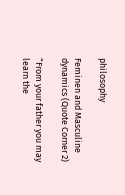philosophy

Feminen and Masculine dynamics (Quote Corner 2)

“From your father you may learn the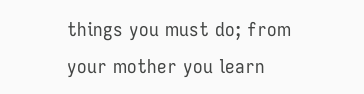things you must do; from your mother you learn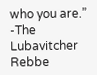who you are.”
-The Lubavitcher Rebbe